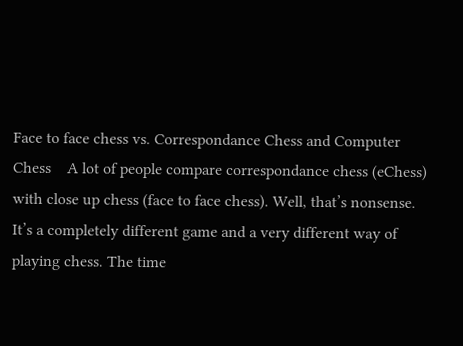Face to face chess vs. Correspondance Chess and Computer Chess    A lot of people compare correspondance chess (eChess) with close up chess (face to face chess). Well, that’s nonsense. It’s a completely different game and a very different way of playing chess. The time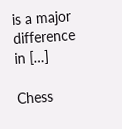is a major difference in […]

Chess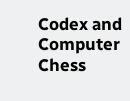Codex and Computer Chess